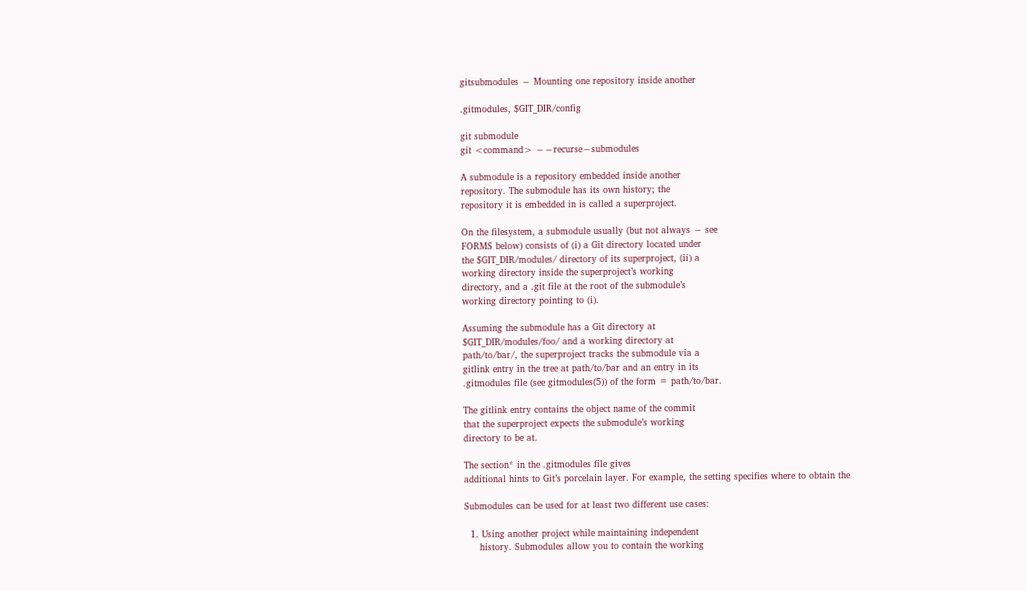gitsubmodules − Mounting one repository inside another

.gitmodules, $GIT_DIR/config

git submodule
git <command> −−recurse−submodules

A submodule is a repository embedded inside another
repository. The submodule has its own history; the
repository it is embedded in is called a superproject.

On the filesystem, a submodule usually (but not always − see
FORMS below) consists of (i) a Git directory located under
the $GIT_DIR/modules/ directory of its superproject, (ii) a
working directory inside the superproject’s working
directory, and a .git file at the root of the submodule’s
working directory pointing to (i).

Assuming the submodule has a Git directory at
$GIT_DIR/modules/foo/ and a working directory at
path/to/bar/, the superproject tracks the submodule via a
gitlink entry in the tree at path/to/bar and an entry in its
.gitmodules file (see gitmodules(5)) of the form = path/to/bar.

The gitlink entry contains the object name of the commit
that the superproject expects the submodule’s working
directory to be at.

The section* in the .gitmodules file gives
additional hints to Git’s porcelain layer. For example, the setting specifies where to obtain the

Submodules can be used for at least two different use cases:

  1. Using another project while maintaining independent
     history. Submodules allow you to contain the working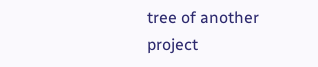tree of another project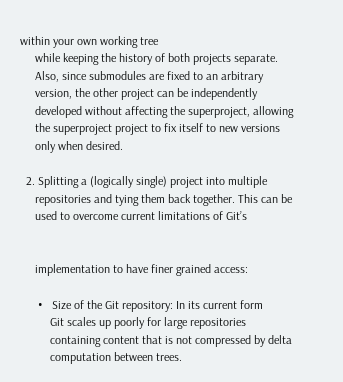within your own working tree
     while keeping the history of both projects separate.
     Also, since submodules are fixed to an arbitrary
     version, the other project can be independently
     developed without affecting the superproject, allowing
     the superproject project to fix itself to new versions
     only when desired.

  2. Splitting a (logically single) project into multiple
     repositories and tying them back together. This can be
     used to overcome current limitations of Git’s


     implementation to have finer grained access:

      •   Size of the Git repository: In its current form
          Git scales up poorly for large repositories
          containing content that is not compressed by delta
          computation between trees.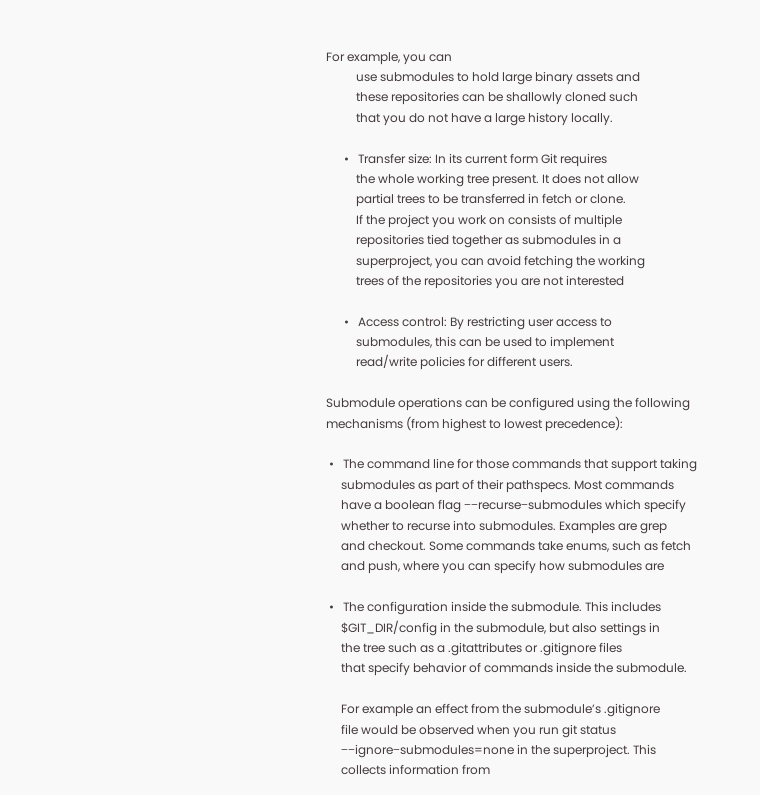For example, you can
          use submodules to hold large binary assets and
          these repositories can be shallowly cloned such
          that you do not have a large history locally.

      •   Transfer size: In its current form Git requires
          the whole working tree present. It does not allow
          partial trees to be transferred in fetch or clone.
          If the project you work on consists of multiple
          repositories tied together as submodules in a
          superproject, you can avoid fetching the working
          trees of the repositories you are not interested

      •   Access control: By restricting user access to
          submodules, this can be used to implement
          read/write policies for different users.

Submodule operations can be configured using the following
mechanisms (from highest to lowest precedence):

 •   The command line for those commands that support taking
     submodules as part of their pathspecs. Most commands
     have a boolean flag −−recurse−submodules which specify
     whether to recurse into submodules. Examples are grep
     and checkout. Some commands take enums, such as fetch
     and push, where you can specify how submodules are

 •   The configuration inside the submodule. This includes
     $GIT_DIR/config in the submodule, but also settings in
     the tree such as a .gitattributes or .gitignore files
     that specify behavior of commands inside the submodule.

     For example an effect from the submodule’s .gitignore
     file would be observed when you run git status
     −−ignore−submodules=none in the superproject. This
     collects information from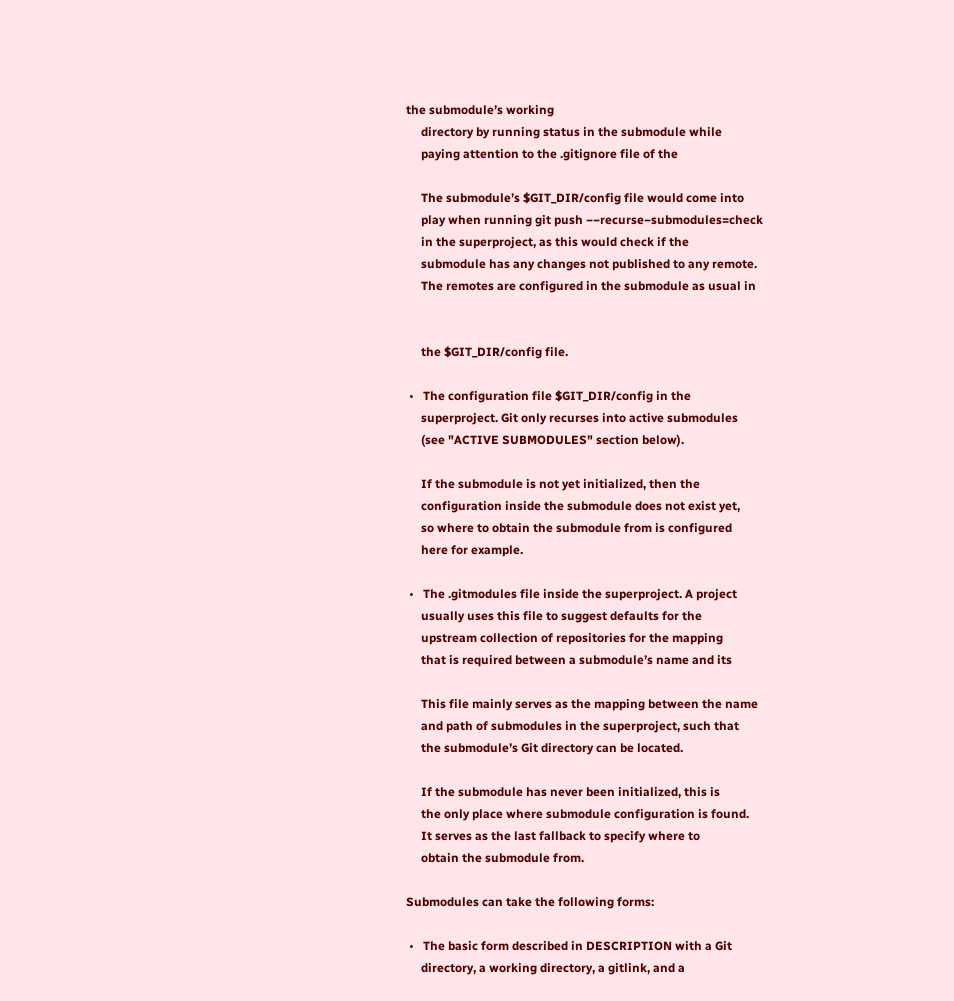the submodule’s working
     directory by running status in the submodule while
     paying attention to the .gitignore file of the

     The submodule’s $GIT_DIR/config file would come into
     play when running git push −−recurse−submodules=check
     in the superproject, as this would check if the
     submodule has any changes not published to any remote.
     The remotes are configured in the submodule as usual in


     the $GIT_DIR/config file.

 •   The configuration file $GIT_DIR/config in the
     superproject. Git only recurses into active submodules
     (see "ACTIVE SUBMODULES" section below).

     If the submodule is not yet initialized, then the
     configuration inside the submodule does not exist yet,
     so where to obtain the submodule from is configured
     here for example.

 •   The .gitmodules file inside the superproject. A project
     usually uses this file to suggest defaults for the
     upstream collection of repositories for the mapping
     that is required between a submodule’s name and its

     This file mainly serves as the mapping between the name
     and path of submodules in the superproject, such that
     the submodule’s Git directory can be located.

     If the submodule has never been initialized, this is
     the only place where submodule configuration is found.
     It serves as the last fallback to specify where to
     obtain the submodule from.

Submodules can take the following forms:

 •   The basic form described in DESCRIPTION with a Git
     directory, a working directory, a gitlink, and a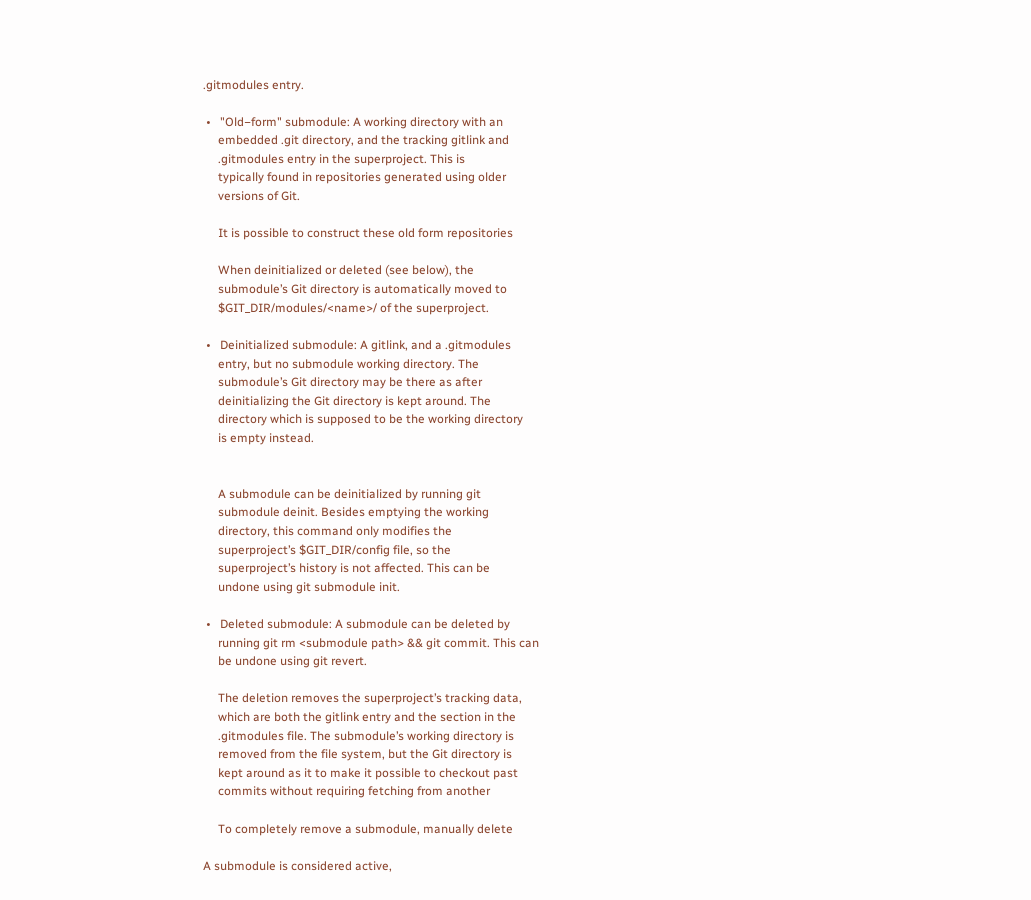.gitmodules entry.

 •   "Old−form" submodule: A working directory with an
     embedded .git directory, and the tracking gitlink and
     .gitmodules entry in the superproject. This is
     typically found in repositories generated using older
     versions of Git.

     It is possible to construct these old form repositories

     When deinitialized or deleted (see below), the
     submodule’s Git directory is automatically moved to
     $GIT_DIR/modules/<name>/ of the superproject.

 •   Deinitialized submodule: A gitlink, and a .gitmodules
     entry, but no submodule working directory. The
     submodule’s Git directory may be there as after
     deinitializing the Git directory is kept around. The
     directory which is supposed to be the working directory
     is empty instead.


     A submodule can be deinitialized by running git
     submodule deinit. Besides emptying the working
     directory, this command only modifies the
     superproject’s $GIT_DIR/config file, so the
     superproject’s history is not affected. This can be
     undone using git submodule init.

 •   Deleted submodule: A submodule can be deleted by
     running git rm <submodule path> && git commit. This can
     be undone using git revert.

     The deletion removes the superproject’s tracking data,
     which are both the gitlink entry and the section in the
     .gitmodules file. The submodule’s working directory is
     removed from the file system, but the Git directory is
     kept around as it to make it possible to checkout past
     commits without requiring fetching from another

     To completely remove a submodule, manually delete

A submodule is considered active,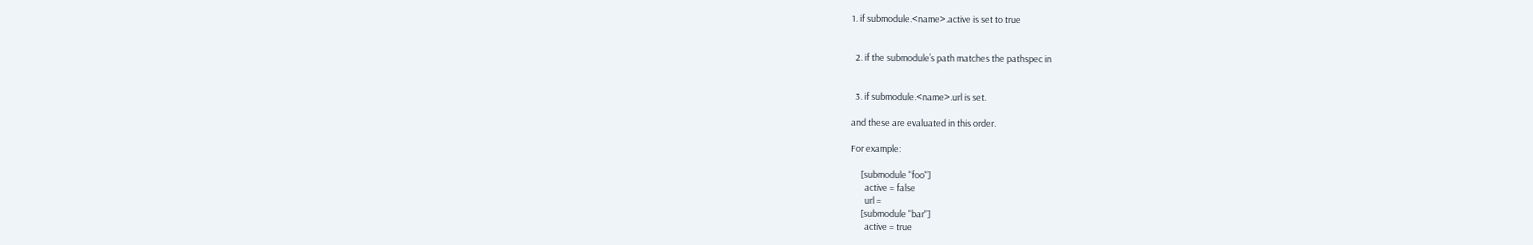1. if submodule.<name>.active is set to true


  2. if the submodule’s path matches the pathspec in


  3. if submodule.<name>.url is set.

and these are evaluated in this order.

For example:

     [submodule "foo"]
       active = false
       url =
     [submodule "bar"]
       active = true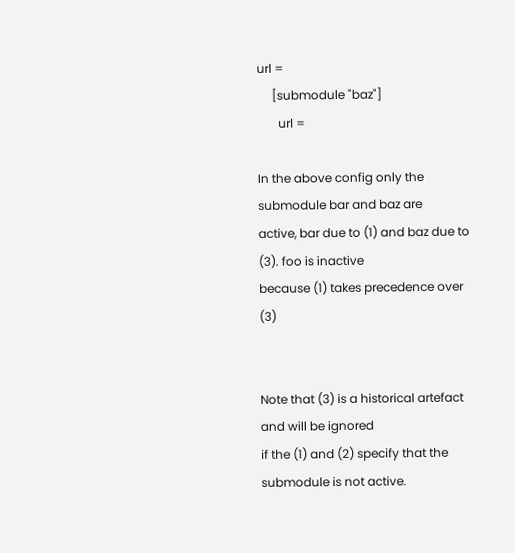url =
     [submodule "baz"]
       url =

In the above config only the submodule bar and baz are
active, bar due to (1) and baz due to (3). foo is inactive
because (1) takes precedence over (3)


Note that (3) is a historical artefact and will be ignored
if the (1) and (2) specify that the submodule is not active.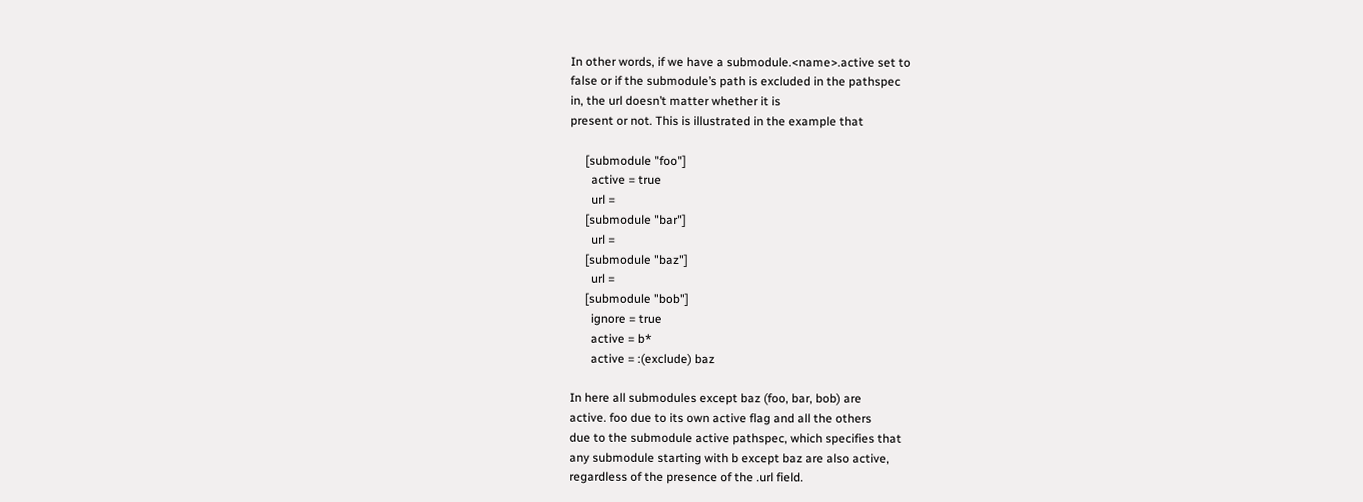In other words, if we have a submodule.<name>.active set to
false or if the submodule’s path is excluded in the pathspec
in, the url doesn’t matter whether it is
present or not. This is illustrated in the example that

     [submodule "foo"]
       active = true
       url =
     [submodule "bar"]
       url =
     [submodule "baz"]
       url =
     [submodule "bob"]
       ignore = true
       active = b*
       active = :(exclude) baz

In here all submodules except baz (foo, bar, bob) are
active. foo due to its own active flag and all the others
due to the submodule active pathspec, which specifies that
any submodule starting with b except baz are also active,
regardless of the presence of the .url field.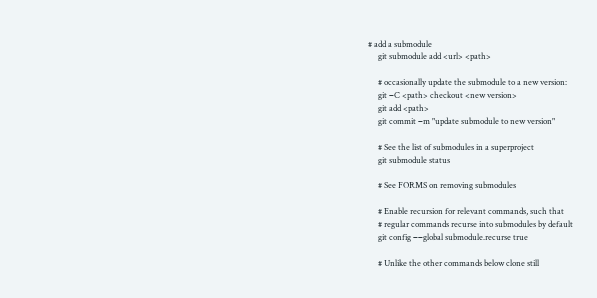# add a submodule
     git submodule add <url> <path>

     # occasionally update the submodule to a new version:
     git −C <path> checkout <new version>
     git add <path>
     git commit −m "update submodule to new version"

     # See the list of submodules in a superproject
     git submodule status

     # See FORMS on removing submodules

     # Enable recursion for relevant commands, such that
     # regular commands recurse into submodules by default
     git config −−global submodule.recurse true

     # Unlike the other commands below clone still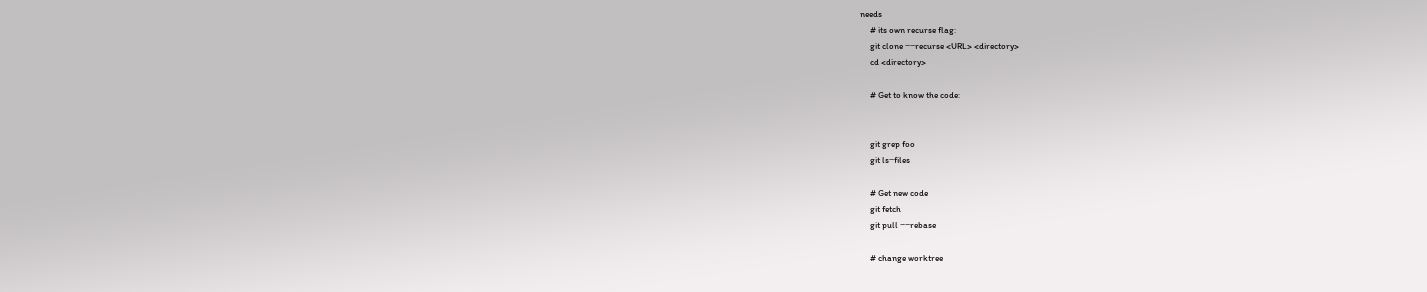needs
     # its own recurse flag:
     git clone −−recurse <URL> <directory>
     cd <directory>

     # Get to know the code:


     git grep foo
     git ls−files

     # Get new code
     git fetch
     git pull −−rebase

     # change worktree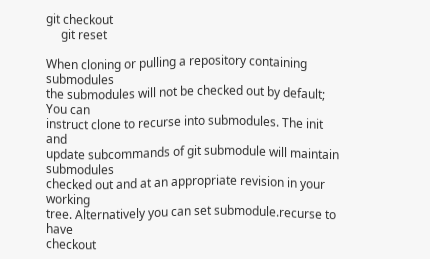git checkout
     git reset

When cloning or pulling a repository containing submodules
the submodules will not be checked out by default; You can
instruct clone to recurse into submodules. The init and
update subcommands of git submodule will maintain submodules
checked out and at an appropriate revision in your working
tree. Alternatively you can set submodule.recurse to have
checkout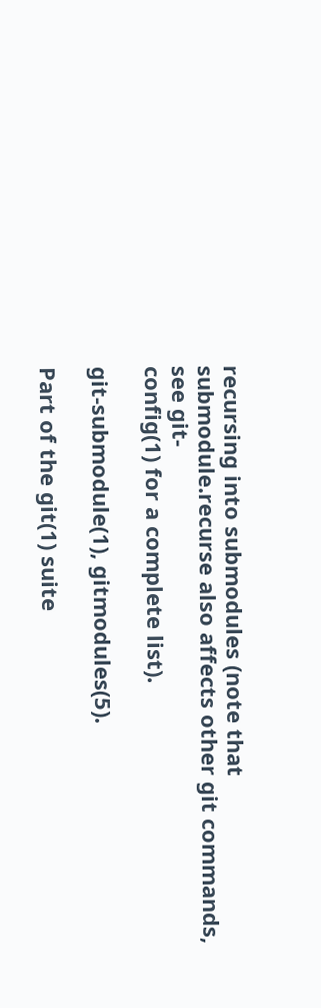recursing into submodules (note that
submodule.recurse also affects other git commands, see git‐
config(1) for a complete list).

git‐submodule(1), gitmodules(5).

Part of the git(1) suite